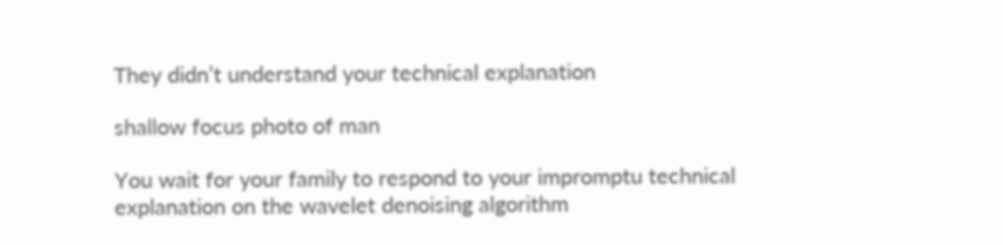They didn’t understand your technical explanation

shallow focus photo of man

You wait for your family to respond to your impromptu technical explanation on the wavelet denoising algorithm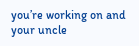you’re working on and your uncle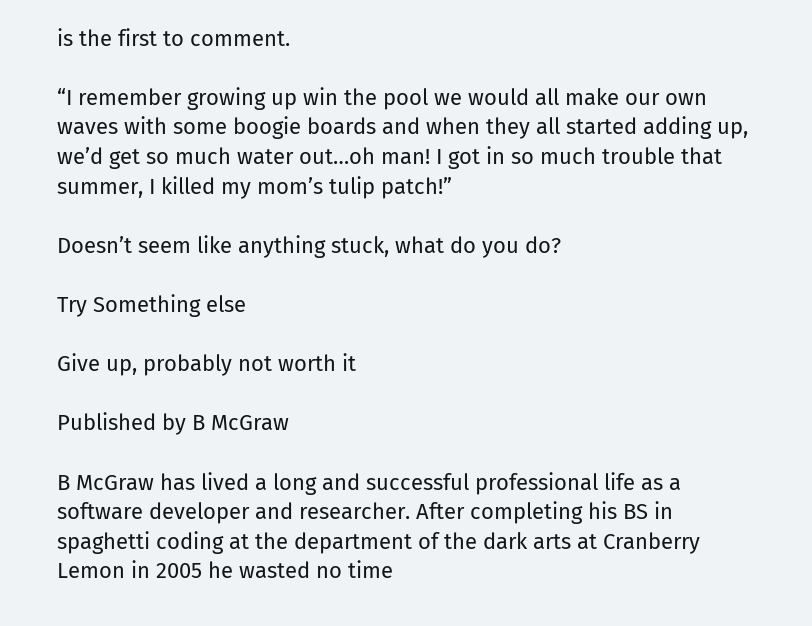is the first to comment.

“I remember growing up win the pool we would all make our own waves with some boogie boards and when they all started adding up, we’d get so much water out…oh man! I got in so much trouble that summer, I killed my mom’s tulip patch!”

Doesn’t seem like anything stuck, what do you do?

Try Something else

Give up, probably not worth it

Published by B McGraw

B McGraw has lived a long and successful professional life as a software developer and researcher. After completing his BS in spaghetti coding at the department of the dark arts at Cranberry Lemon in 2005 he wasted no time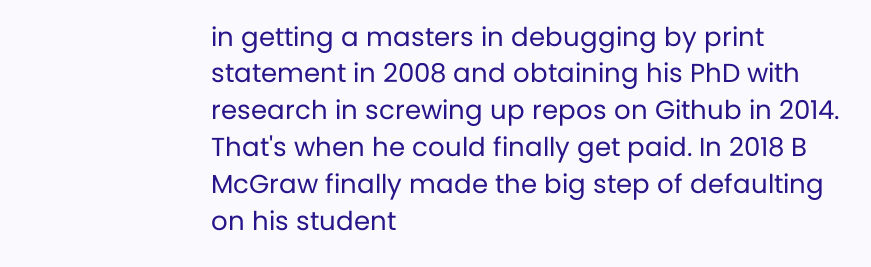in getting a masters in debugging by print statement in 2008 and obtaining his PhD with research in screwing up repos on Github in 2014. That's when he could finally get paid. In 2018 B McGraw finally made the big step of defaulting on his student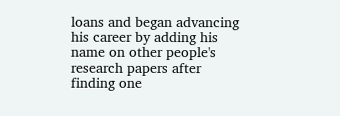loans and began advancing his career by adding his name on other people's research papers after finding one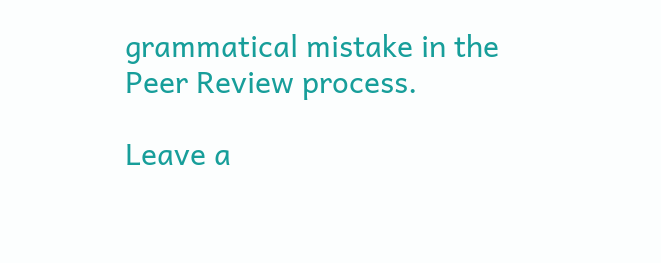grammatical mistake in the Peer Review process.

Leave a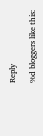Reply

%d bloggers like this: